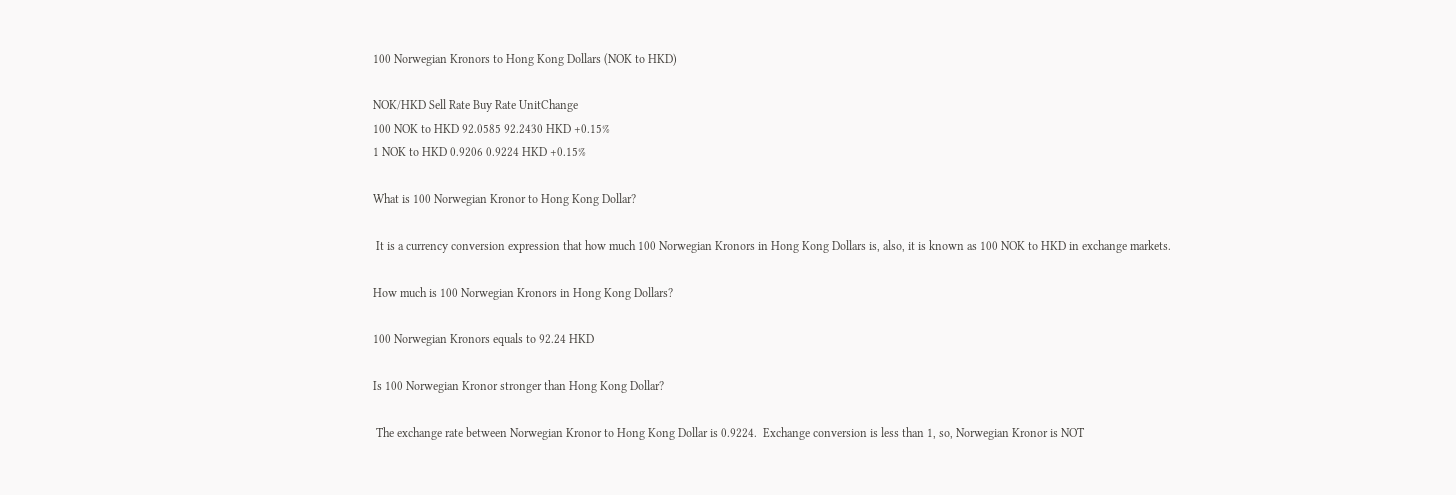100 Norwegian Kronors to Hong Kong Dollars (NOK to HKD)

NOK/HKD Sell Rate Buy Rate UnitChange
100 NOK to HKD 92.0585 92.2430 HKD +0.15%
1 NOK to HKD 0.9206 0.9224 HKD +0.15%

What is 100 Norwegian Kronor to Hong Kong Dollar?

 It is a currency conversion expression that how much 100 Norwegian Kronors in Hong Kong Dollars is, also, it is known as 100 NOK to HKD in exchange markets.

How much is 100 Norwegian Kronors in Hong Kong Dollars?

100 Norwegian Kronors equals to 92.24 HKD

Is 100 Norwegian Kronor stronger than Hong Kong Dollar?

 The exchange rate between Norwegian Kronor to Hong Kong Dollar is 0.9224.  Exchange conversion is less than 1, so, Norwegian Kronor is NOT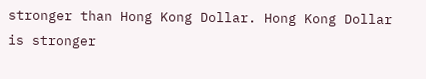stronger than Hong Kong Dollar. Hong Kong Dollar is stronger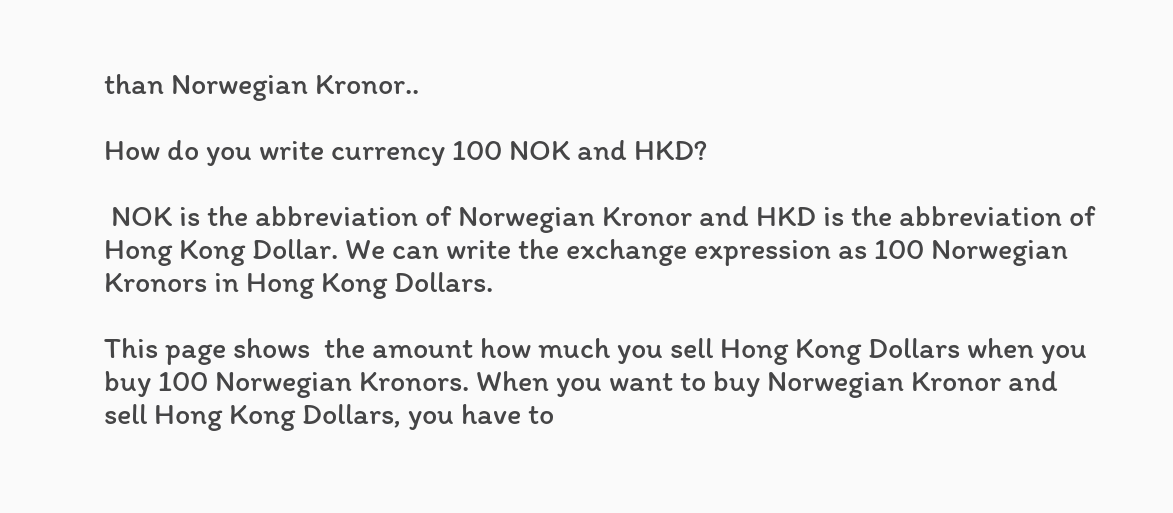than Norwegian Kronor..

How do you write currency 100 NOK and HKD?

 NOK is the abbreviation of Norwegian Kronor and HKD is the abbreviation of Hong Kong Dollar. We can write the exchange expression as 100 Norwegian Kronors in Hong Kong Dollars.

This page shows  the amount how much you sell Hong Kong Dollars when you buy 100 Norwegian Kronors. When you want to buy Norwegian Kronor and sell Hong Kong Dollars, you have to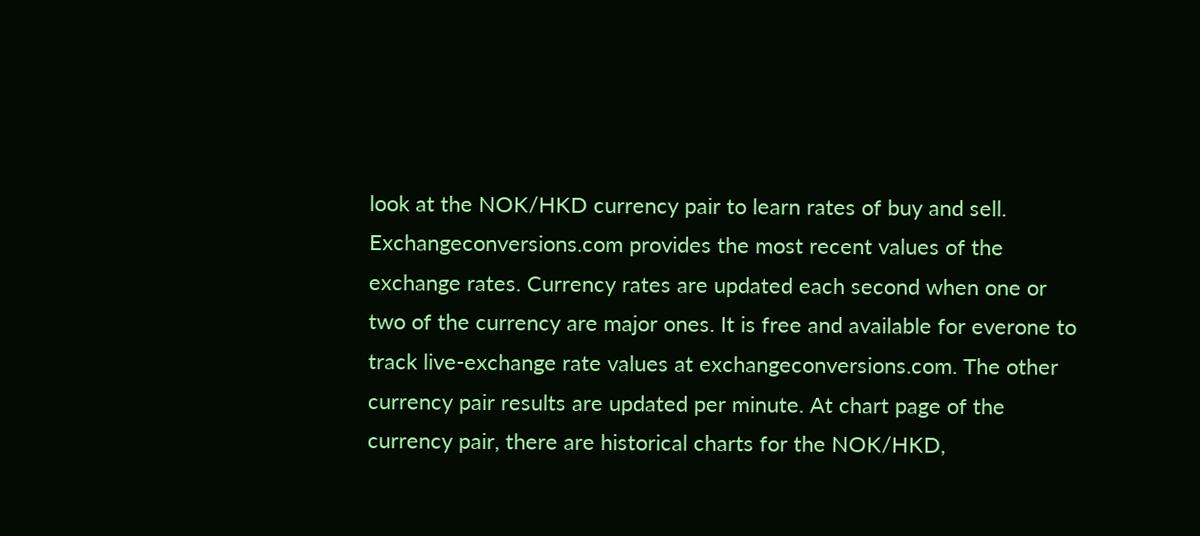look at the NOK/HKD currency pair to learn rates of buy and sell. Exchangeconversions.com provides the most recent values of the exchange rates. Currency rates are updated each second when one or two of the currency are major ones. It is free and available for everone to track live-exchange rate values at exchangeconversions.com. The other currency pair results are updated per minute. At chart page of the currency pair, there are historical charts for the NOK/HKD,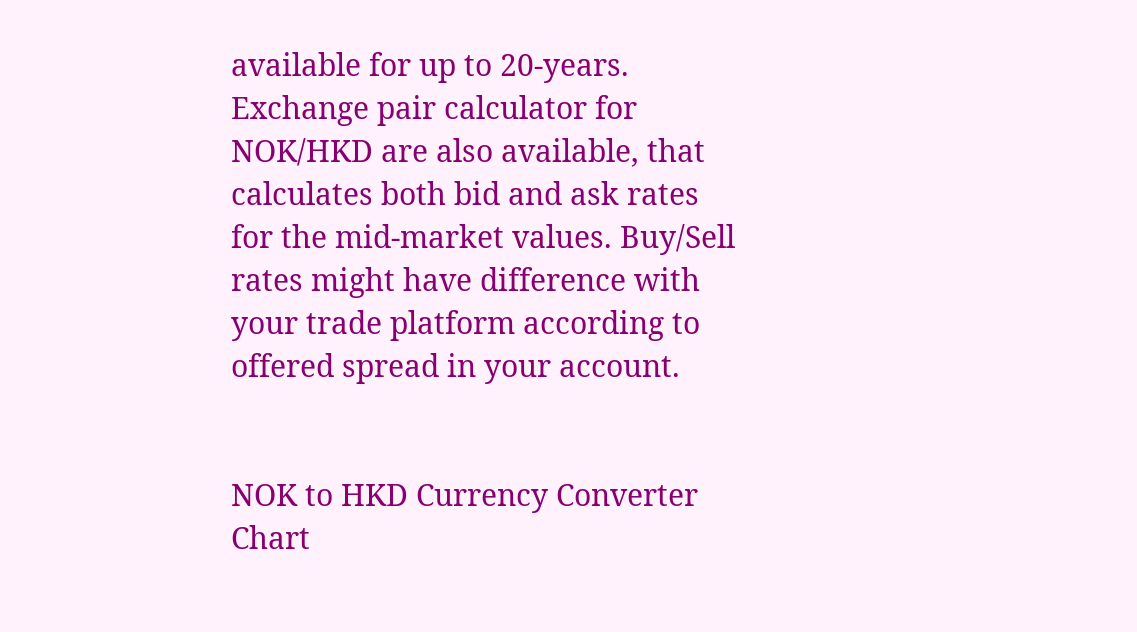available for up to 20-years.
Exchange pair calculator for NOK/HKD are also available, that calculates both bid and ask rates for the mid-market values. Buy/Sell rates might have difference with your trade platform according to offered spread in your account.


NOK to HKD Currency Converter Chart